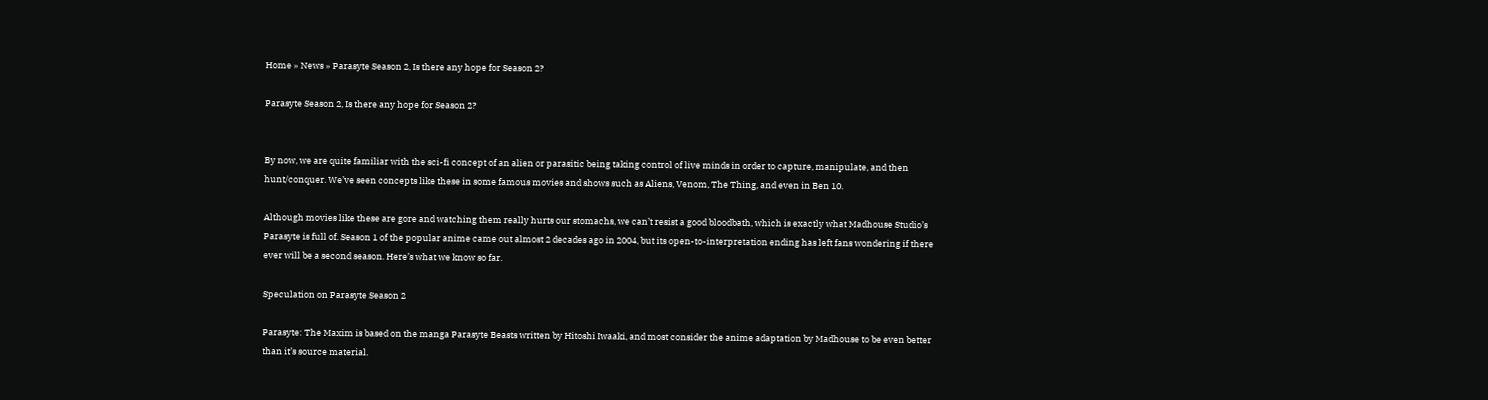Home » News » Parasyte Season 2, Is there any hope for Season 2?

Parasyte Season 2, Is there any hope for Season 2?


By now, we are quite familiar with the sci-fi concept of an alien or parasitic being taking control of live minds in order to capture, manipulate, and then hunt/conquer. We’ve seen concepts like these in some famous movies and shows such as Aliens, Venom, The Thing, and even in Ben 10.

Although movies like these are gore and watching them really hurts our stomachs, we can’t resist a good bloodbath, which is exactly what Madhouse Studio’s Parasyte is full of. Season 1 of the popular anime came out almost 2 decades ago in 2004, but its open-to-interpretation ending has left fans wondering if there ever will be a second season. Here’s what we know so far.

Speculation on Parasyte Season 2

Parasyte: The Maxim is based on the manga Parasyte Beasts written by Hitoshi Iwaaki, and most consider the anime adaptation by Madhouse to be even better than it’s source material.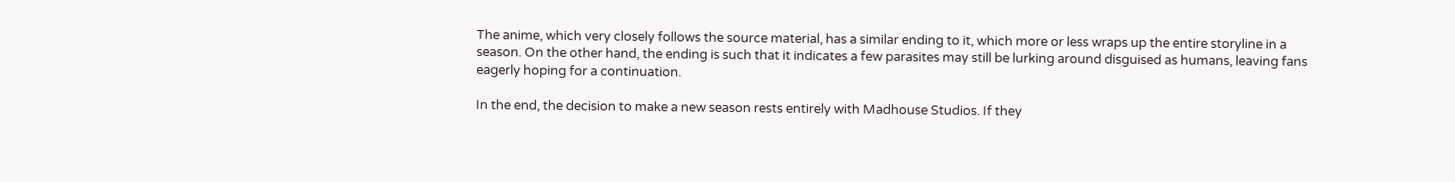The anime, which very closely follows the source material, has a similar ending to it, which more or less wraps up the entire storyline in a season. On the other hand, the ending is such that it indicates a few parasites may still be lurking around disguised as humans, leaving fans eagerly hoping for a continuation.

In the end, the decision to make a new season rests entirely with Madhouse Studios. If they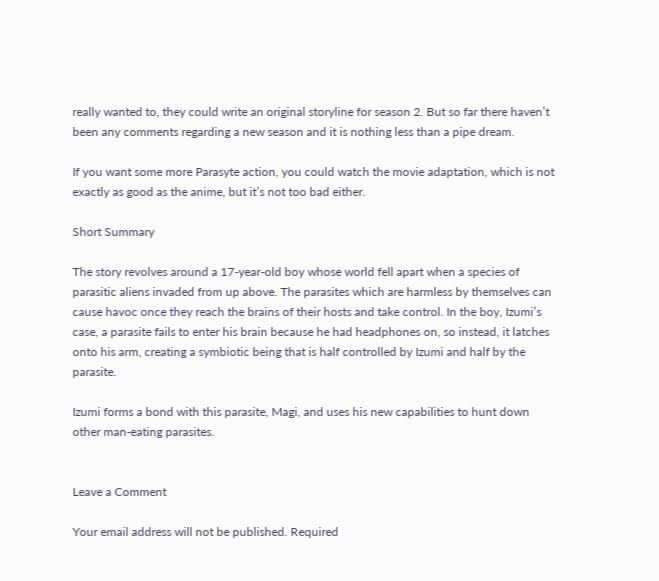really wanted to, they could write an original storyline for season 2. But so far there haven’t been any comments regarding a new season and it is nothing less than a pipe dream.

If you want some more Parasyte action, you could watch the movie adaptation, which is not exactly as good as the anime, but it’s not too bad either.

Short Summary

The story revolves around a 17-year-old boy whose world fell apart when a species of parasitic aliens invaded from up above. The parasites which are harmless by themselves can cause havoc once they reach the brains of their hosts and take control. In the boy, Izumi’s case, a parasite fails to enter his brain because he had headphones on, so instead, it latches onto his arm, creating a symbiotic being that is half controlled by Izumi and half by the parasite.

Izumi forms a bond with this parasite, Magi, and uses his new capabilities to hunt down other man-eating parasites.


Leave a Comment

Your email address will not be published. Required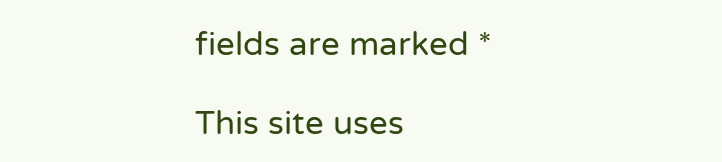fields are marked *

This site uses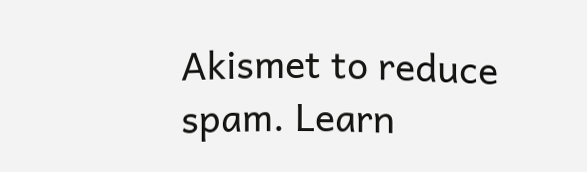Akismet to reduce spam. Learn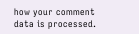how your comment data is processed.